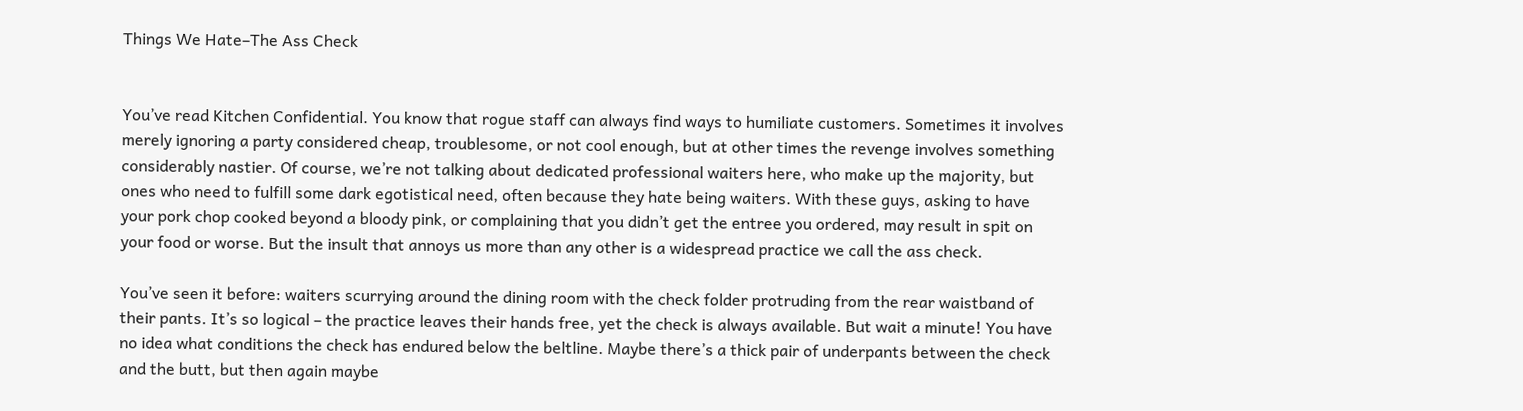Things We Hate–The Ass Check


You’ve read Kitchen Confidential. You know that rogue staff can always find ways to humiliate customers. Sometimes it involves merely ignoring a party considered cheap, troublesome, or not cool enough, but at other times the revenge involves something considerably nastier. Of course, we’re not talking about dedicated professional waiters here, who make up the majority, but ones who need to fulfill some dark egotistical need, often because they hate being waiters. With these guys, asking to have your pork chop cooked beyond a bloody pink, or complaining that you didn’t get the entree you ordered, may result in spit on your food or worse. But the insult that annoys us more than any other is a widespread practice we call the ass check.

You’ve seen it before: waiters scurrying around the dining room with the check folder protruding from the rear waistband of their pants. It’s so logical – the practice leaves their hands free, yet the check is always available. But wait a minute! You have no idea what conditions the check has endured below the beltline. Maybe there’s a thick pair of underpants between the check and the butt, but then again maybe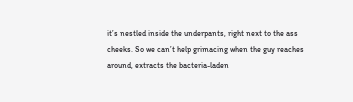it’s nestled inside the underpants, right next to the ass cheeks. So we can’t help grimacing when the guy reaches around, extracts the bacteria-laden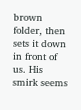brown folder, then sets it down in front of us. His smirk seems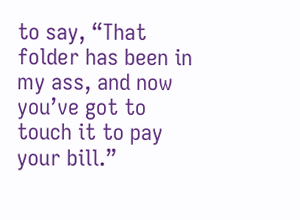to say, “That folder has been in my ass, and now you’ve got to touch it to pay your bill.”